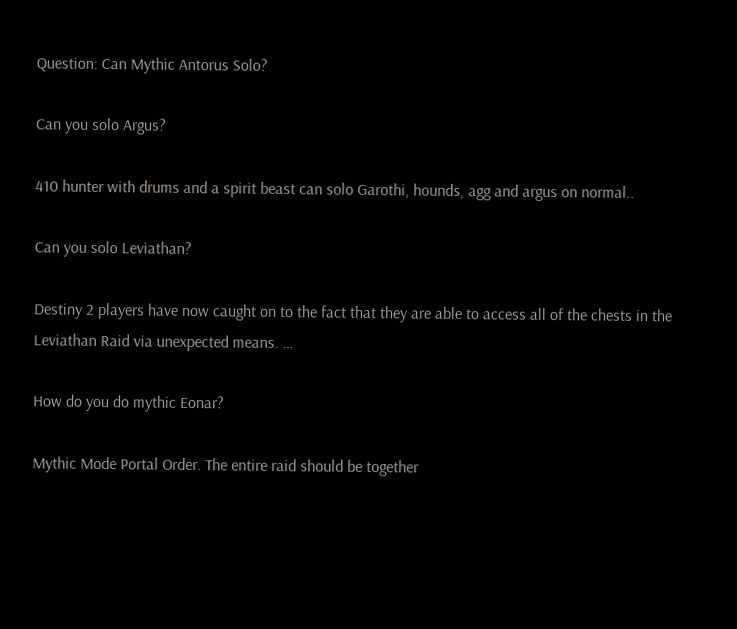Question: Can Mythic Antorus Solo?

Can you solo Argus?

410 hunter with drums and a spirit beast can solo Garothi, hounds, agg and argus on normal..

Can you solo Leviathan?

Destiny 2 players have now caught on to the fact that they are able to access all of the chests in the Leviathan Raid via unexpected means. …

How do you do mythic Eonar?

Mythic Mode Portal Order. The entire raid should be together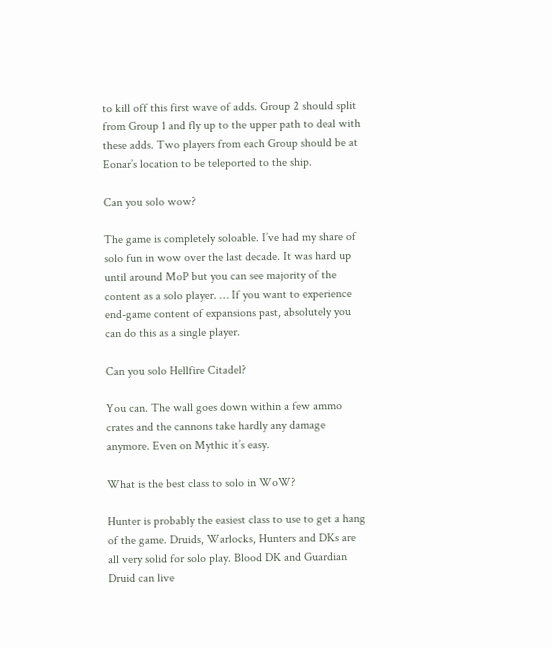to kill off this first wave of adds. Group 2 should split from Group 1 and fly up to the upper path to deal with these adds. Two players from each Group should be at Eonar’s location to be teleported to the ship.

Can you solo wow?

The game is completely soloable. I’ve had my share of solo fun in wow over the last decade. It was hard up until around MoP but you can see majority of the content as a solo player. … If you want to experience end-game content of expansions past, absolutely you can do this as a single player.

Can you solo Hellfire Citadel?

You can. The wall goes down within a few ammo crates and the cannons take hardly any damage anymore. Even on Mythic it’s easy.

What is the best class to solo in WoW?

Hunter is probably the easiest class to use to get a hang of the game. Druids, Warlocks, Hunters and DKs are all very solid for solo play. Blood DK and Guardian Druid can live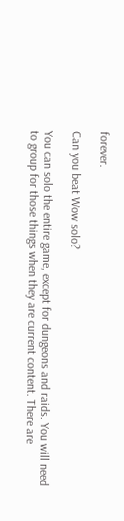forever.

Can you beat Wow solo?

You can solo the entire game, except for dungeons and raids. You will need to group for those things when they are current content. There are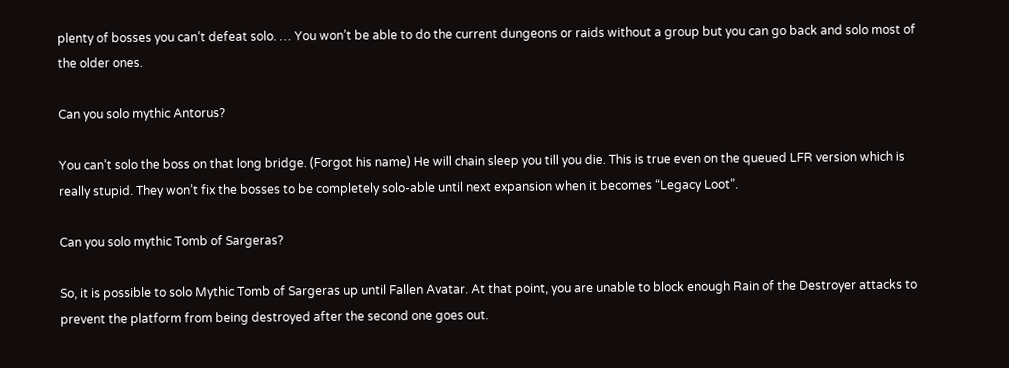plenty of bosses you can’t defeat solo. … You won’t be able to do the current dungeons or raids without a group but you can go back and solo most of the older ones.

Can you solo mythic Antorus?

You can’t solo the boss on that long bridge. (Forgot his name) He will chain sleep you till you die. This is true even on the queued LFR version which is really stupid. They won’t fix the bosses to be completely solo-able until next expansion when it becomes “Legacy Loot”.

Can you solo mythic Tomb of Sargeras?

So, it is possible to solo Mythic Tomb of Sargeras up until Fallen Avatar. At that point, you are unable to block enough Rain of the Destroyer attacks to prevent the platform from being destroyed after the second one goes out.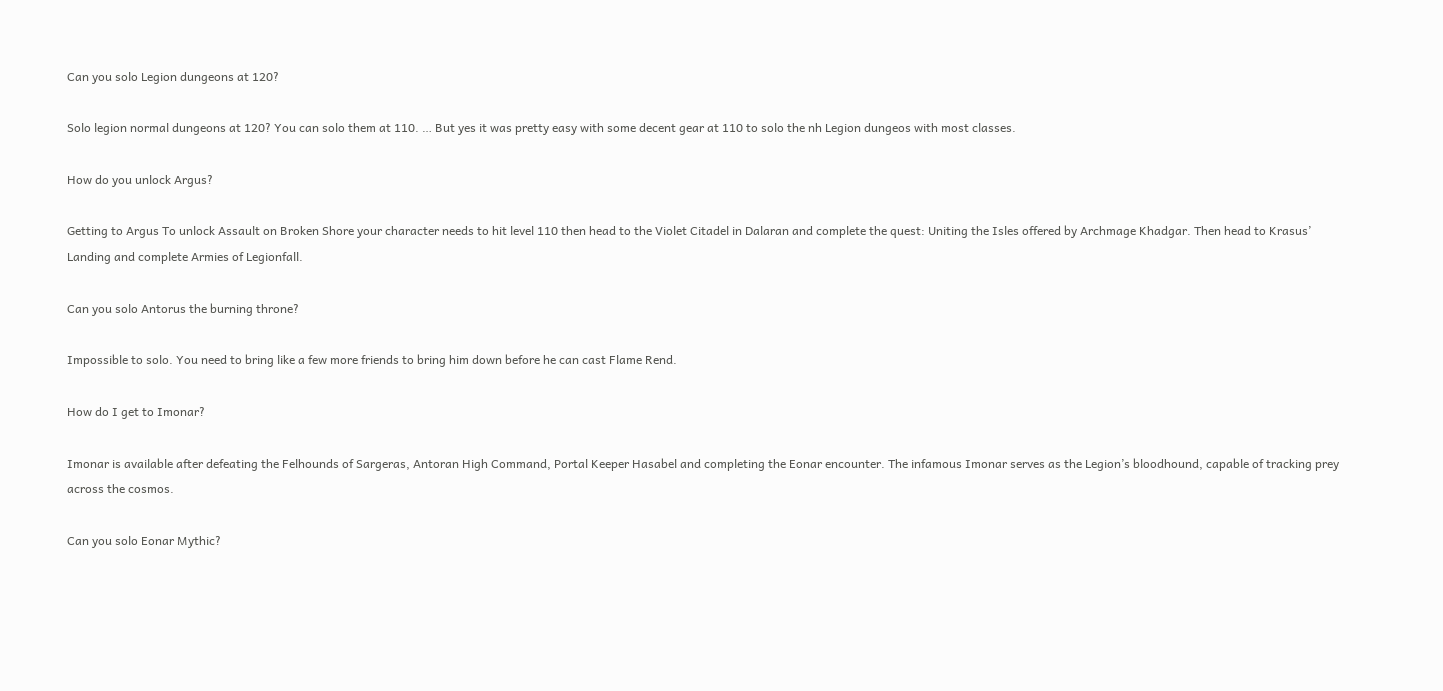Can you solo Legion dungeons at 120?

Solo legion normal dungeons at 120? You can solo them at 110. … But yes it was pretty easy with some decent gear at 110 to solo the nh Legion dungeos with most classes.

How do you unlock Argus?

Getting to Argus To unlock Assault on Broken Shore your character needs to hit level 110 then head to the Violet Citadel in Dalaran and complete the quest: Uniting the Isles offered by Archmage Khadgar. Then head to Krasus’ Landing and complete Armies of Legionfall.

Can you solo Antorus the burning throne?

Impossible to solo. You need to bring like a few more friends to bring him down before he can cast Flame Rend.

How do I get to Imonar?

Imonar is available after defeating the Felhounds of Sargeras, Antoran High Command, Portal Keeper Hasabel and completing the Eonar encounter. The infamous Imonar serves as the Legion’s bloodhound, capable of tracking prey across the cosmos.

Can you solo Eonar Mythic?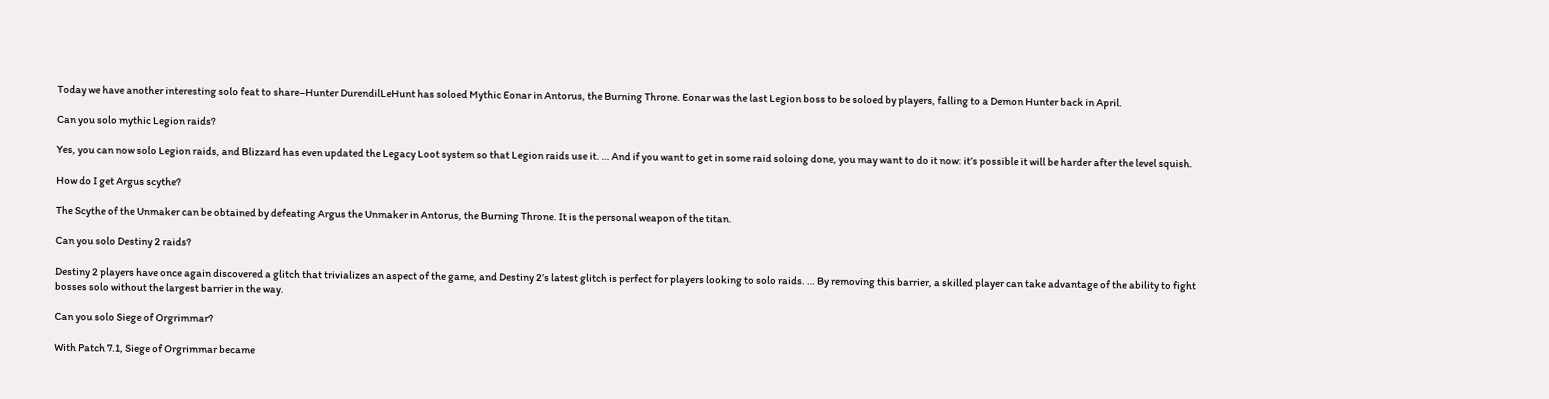Today we have another interesting solo feat to share–Hunter DurendilLeHunt has soloed Mythic Eonar in Antorus, the Burning Throne. Eonar was the last Legion boss to be soloed by players, falling to a Demon Hunter back in April.

Can you solo mythic Legion raids?

Yes, you can now solo Legion raids, and Blizzard has even updated the Legacy Loot system so that Legion raids use it. … And if you want to get in some raid soloing done, you may want to do it now: it’s possible it will be harder after the level squish.

How do I get Argus scythe?

The Scythe of the Unmaker can be obtained by defeating Argus the Unmaker in Antorus, the Burning Throne. It is the personal weapon of the titan.

Can you solo Destiny 2 raids?

Destiny 2 players have once again discovered a glitch that trivializes an aspect of the game, and Destiny 2’s latest glitch is perfect for players looking to solo raids. … By removing this barrier, a skilled player can take advantage of the ability to fight bosses solo without the largest barrier in the way.

Can you solo Siege of Orgrimmar?

With Patch 7.1, Siege of Orgrimmar became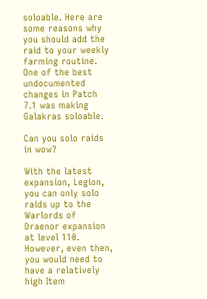soloable. Here are some reasons why you should add the raid to your weekly farming routine. One of the best undocumented changes in Patch 7.1 was making Galakras soloable.

Can you solo raids in wow?

With the latest expansion, Legion, you can only solo raids up to the Warlords of Draenor expansion at level 110. However, even then, you would need to have a relatively high Item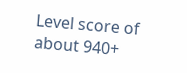Level score of about 940+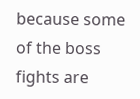because some of the boss fights are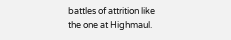battles of attrition like the one at Highmaul.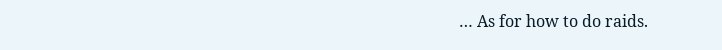… As for how to do raids.